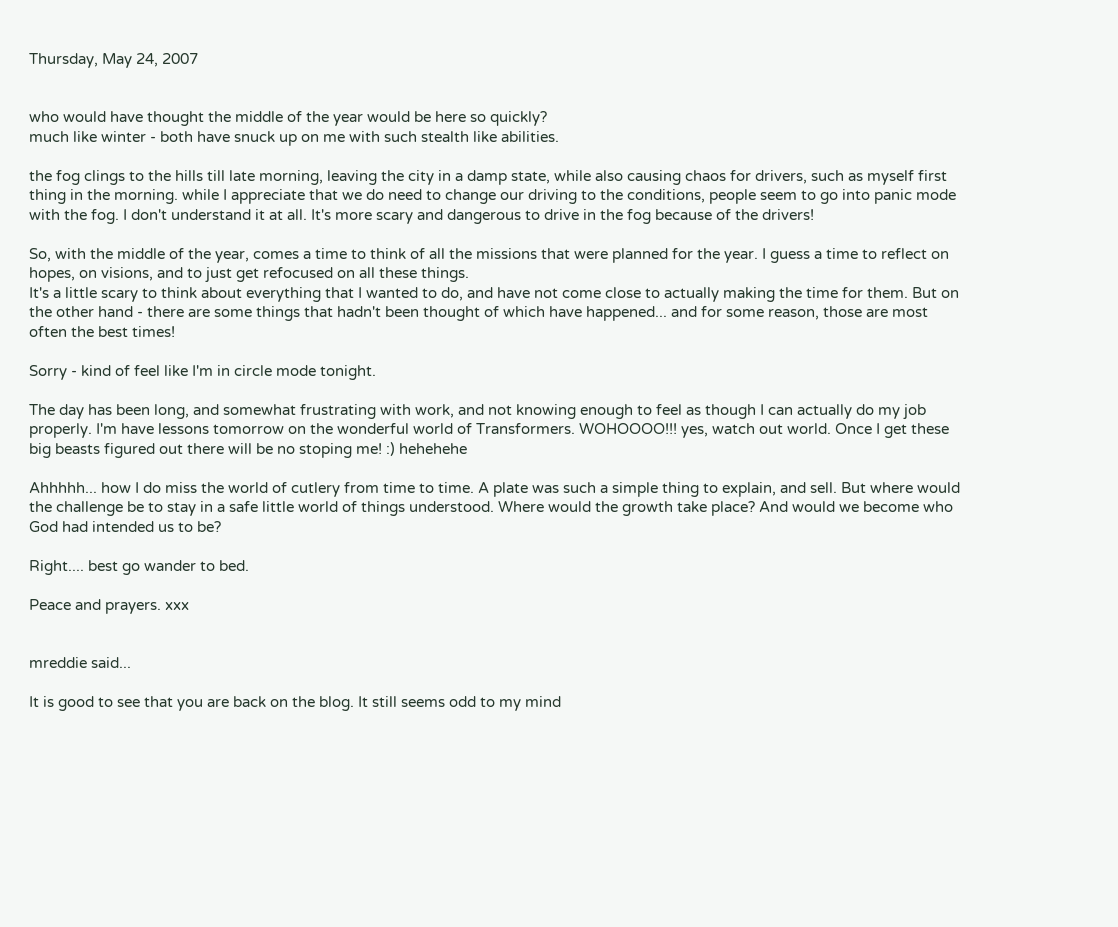Thursday, May 24, 2007


who would have thought the middle of the year would be here so quickly?
much like winter - both have snuck up on me with such stealth like abilities.

the fog clings to the hills till late morning, leaving the city in a damp state, while also causing chaos for drivers, such as myself first thing in the morning. while I appreciate that we do need to change our driving to the conditions, people seem to go into panic mode with the fog. I don't understand it at all. It's more scary and dangerous to drive in the fog because of the drivers!

So, with the middle of the year, comes a time to think of all the missions that were planned for the year. I guess a time to reflect on hopes, on visions, and to just get refocused on all these things.
It's a little scary to think about everything that I wanted to do, and have not come close to actually making the time for them. But on the other hand - there are some things that hadn't been thought of which have happened... and for some reason, those are most often the best times!

Sorry - kind of feel like I'm in circle mode tonight.

The day has been long, and somewhat frustrating with work, and not knowing enough to feel as though I can actually do my job properly. I'm have lessons tomorrow on the wonderful world of Transformers. WOHOOOO!!! yes, watch out world. Once I get these big beasts figured out there will be no stoping me! :) hehehehe

Ahhhhh... how I do miss the world of cutlery from time to time. A plate was such a simple thing to explain, and sell. But where would the challenge be to stay in a safe little world of things understood. Where would the growth take place? And would we become who God had intended us to be?

Right.... best go wander to bed.

Peace and prayers. xxx


mreddie said...

It is good to see that you are back on the blog. It still seems odd to my mind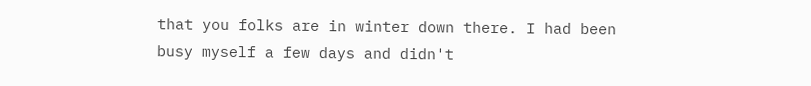that you folks are in winter down there. I had been busy myself a few days and didn't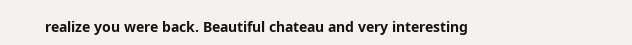realize you were back. Beautiful chateau and very interesting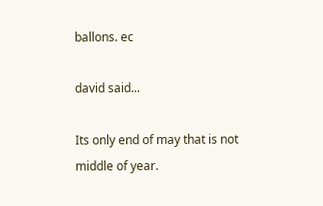ballons. ec

david said...

Its only end of may that is not middle of year.